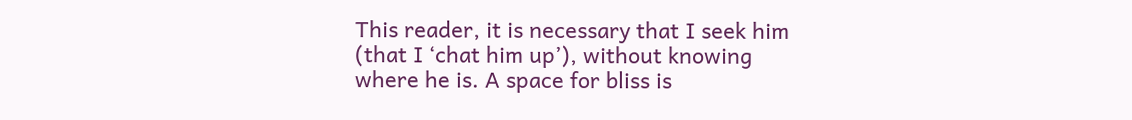This reader, it is necessary that I seek him (that I ‘chat him up’), without knowing where he is. A space for bliss is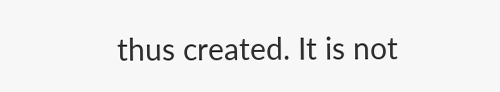thus created. It is not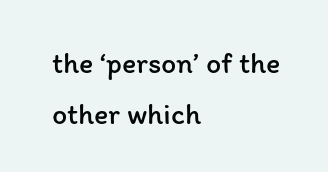the ‘person’ of the other which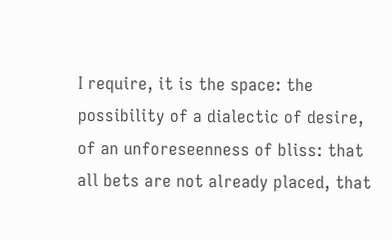I require, it is the space: the possibility of a dialectic of desire, of an unforeseenness of bliss: that all bets are not already placed, that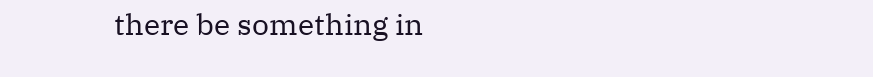there be something in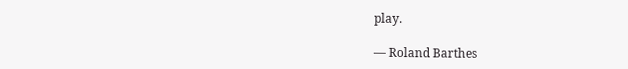play.

— Roland Barthes